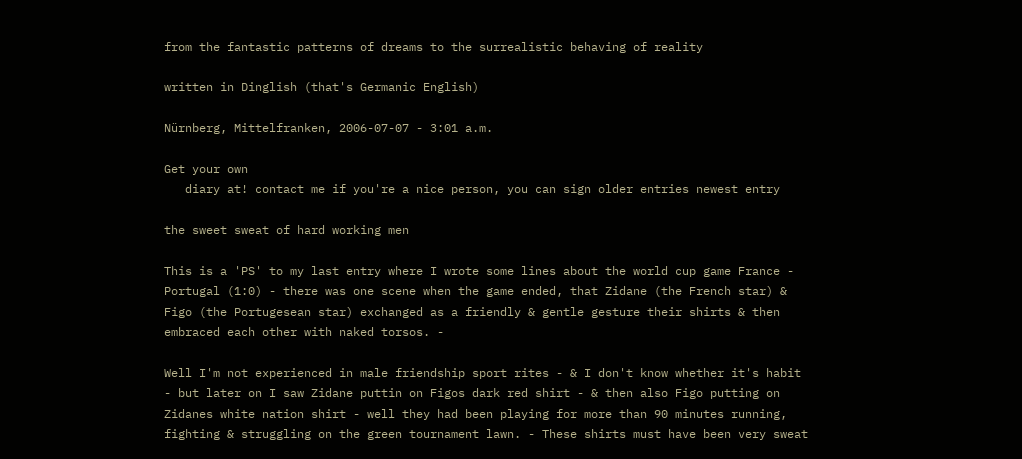from the fantastic patterns of dreams to the surrealistic behaving of reality

written in Dinglish (that's Germanic English)

Nürnberg, Mittelfranken, 2006-07-07 - 3:01 a.m.

Get your own
   diary at! contact me if you're a nice person, you can sign older entries newest entry

the sweet sweat of hard working men

This is a 'PS' to my last entry where I wrote some lines about the world cup game France - Portugal (1:0) - there was one scene when the game ended, that Zidane (the French star) & Figo (the Portugesean star) exchanged as a friendly & gentle gesture their shirts & then embraced each other with naked torsos. -

Well I'm not experienced in male friendship sport rites - & I don't know whether it's habit - but later on I saw Zidane puttin on Figos dark red shirt - & then also Figo putting on Zidanes white nation shirt - well they had been playing for more than 90 minutes running, fighting & struggling on the green tournament lawn. - These shirts must have been very sweat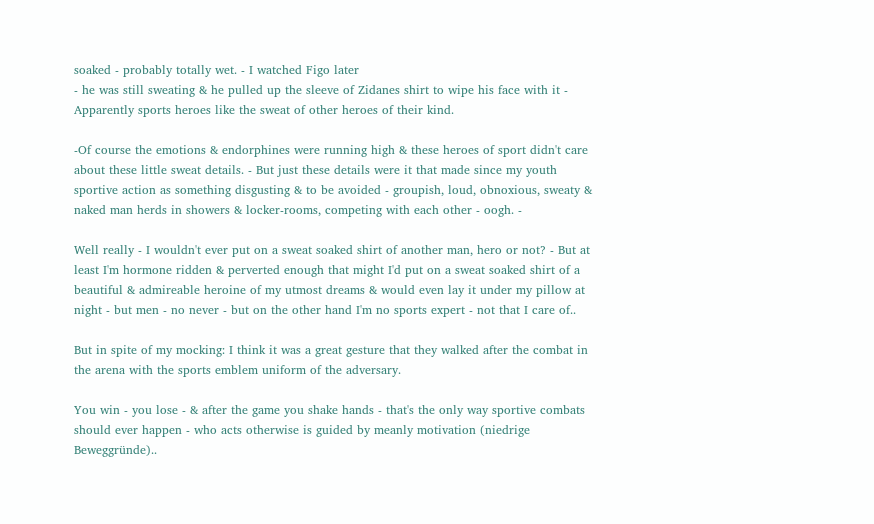soaked - probably totally wet. - I watched Figo later
- he was still sweating & he pulled up the sleeve of Zidanes shirt to wipe his face with it - Apparently sports heroes like the sweat of other heroes of their kind.

-Of course the emotions & endorphines were running high & these heroes of sport didn't care about these little sweat details. - But just these details were it that made since my youth sportive action as something disgusting & to be avoided - groupish, loud, obnoxious, sweaty & naked man herds in showers & locker-rooms, competing with each other - oogh. -

Well really - I wouldn't ever put on a sweat soaked shirt of another man, hero or not? - But at least I'm hormone ridden & perverted enough that might I'd put on a sweat soaked shirt of a beautiful & admireable heroine of my utmost dreams & would even lay it under my pillow at night - but men - no never - but on the other hand I'm no sports expert - not that I care of..

But in spite of my mocking: I think it was a great gesture that they walked after the combat in the arena with the sports emblem uniform of the adversary.

You win - you lose - & after the game you shake hands - that's the only way sportive combats should ever happen - who acts otherwise is guided by meanly motivation (niedrige Beweggründe)..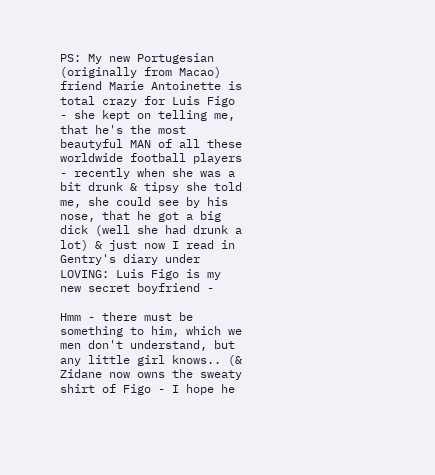PS: My new Portugesian (originally from Macao) friend Marie Antoinette is total crazy for Luis Figo - she kept on telling me, that he's the most beautyful MAN of all these worldwide football players - recently when she was a bit drunk & tipsy she told me, she could see by his nose, that he got a big dick (well she had drunk a lot) & just now I read in Gentry's diary under LOVING: Luis Figo is my new secret boyfriend -

Hmm - there must be something to him, which we men don't understand, but any little girl knows.. (& Zidane now owns the sweaty shirt of Figo - I hope he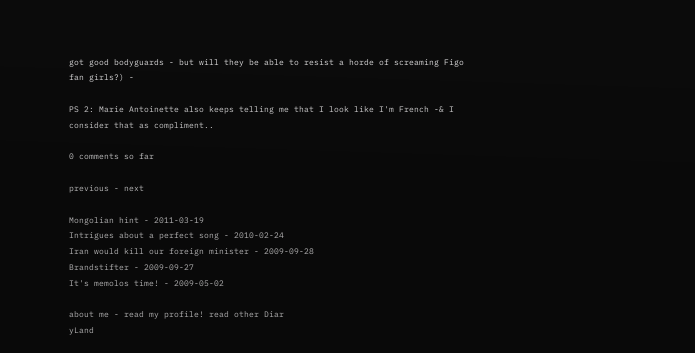got good bodyguards - but will they be able to resist a horde of screaming Figo fan girls?) -

PS 2: Marie Antoinette also keeps telling me that I look like I'm French -& I consider that as compliment..

0 comments so far

previous - next

Mongolian hint - 2011-03-19
Intrigues about a perfect song - 2010-02-24
Iran would kill our foreign minister - 2009-09-28
Brandstifter - 2009-09-27
It's memolos time! - 2009-05-02

about me - read my profile! read other Diar
yLand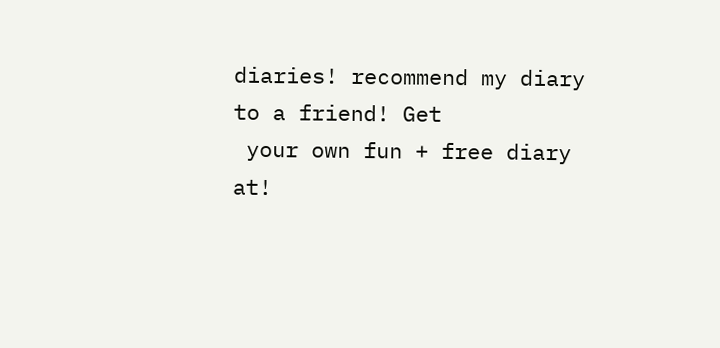diaries! recommend my diary to a friend! Get
 your own fun + free diary at!